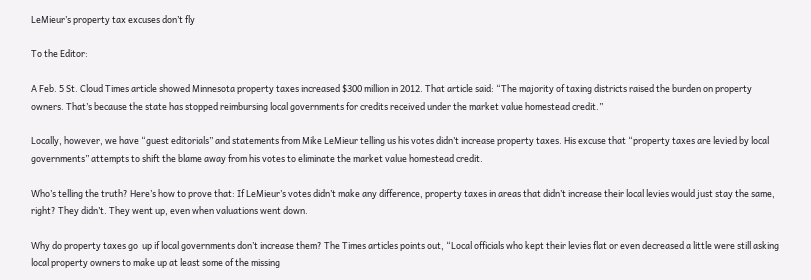LeMieur’s property tax excuses don’t fly

To the Editor:

A Feb. 5 St. Cloud Times article showed Minnesota property taxes increased $300 million in 2012. That article said: “The majority of taxing districts raised the burden on property owners. That’s because the state has stopped reimbursing local governments for credits received under the market value homestead credit.”

Locally, however, we have “guest editorials” and statements from Mike LeMieur telling us his votes didn’t increase property taxes. His excuse that “property taxes are levied by local governments” attempts to shift the blame away from his votes to eliminate the market value homestead credit.

Who’s telling the truth? Here’s how to prove that: If LeMieur’s votes didn’t make any difference, property taxes in areas that didn’t increase their local levies would just stay the same, right? They didn’t. They went up, even when valuations went down.

Why do property taxes go  up if local governments don’t increase them? The Times articles points out, “Local officials who kept their levies flat or even decreased a little were still asking local property owners to make up at least some of the missing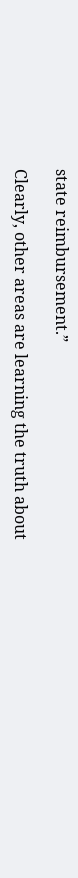state reimbursement.”

Clearly, other areas are learning the truth about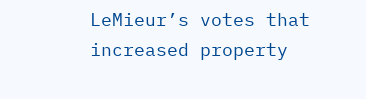LeMieur’s votes that increased property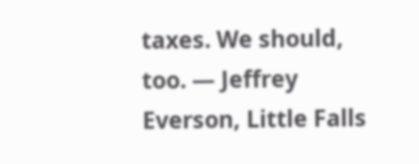taxes. We should, too. — Jeffrey Everson, Little Falls